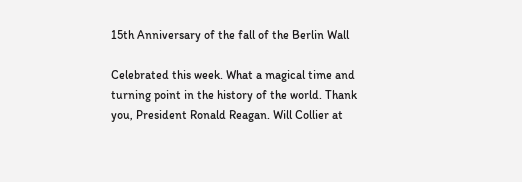15th Anniversary of the fall of the Berlin Wall

Celebrated this week. What a magical time and turning point in the history of the world. Thank you, President Ronald Reagan. Will Collier at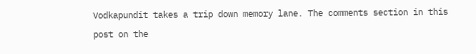Vodkapundit takes a trip down memory lane. The comments section in this post on the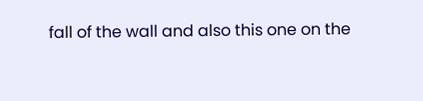fall of the wall and also this one on the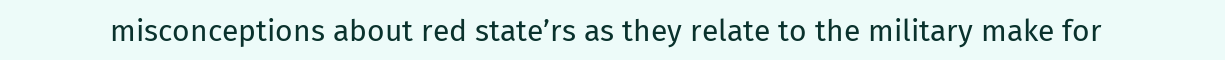misconceptions about red state’rs as they relate to the military make for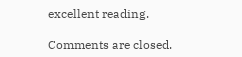excellent reading.

Comments are closed.